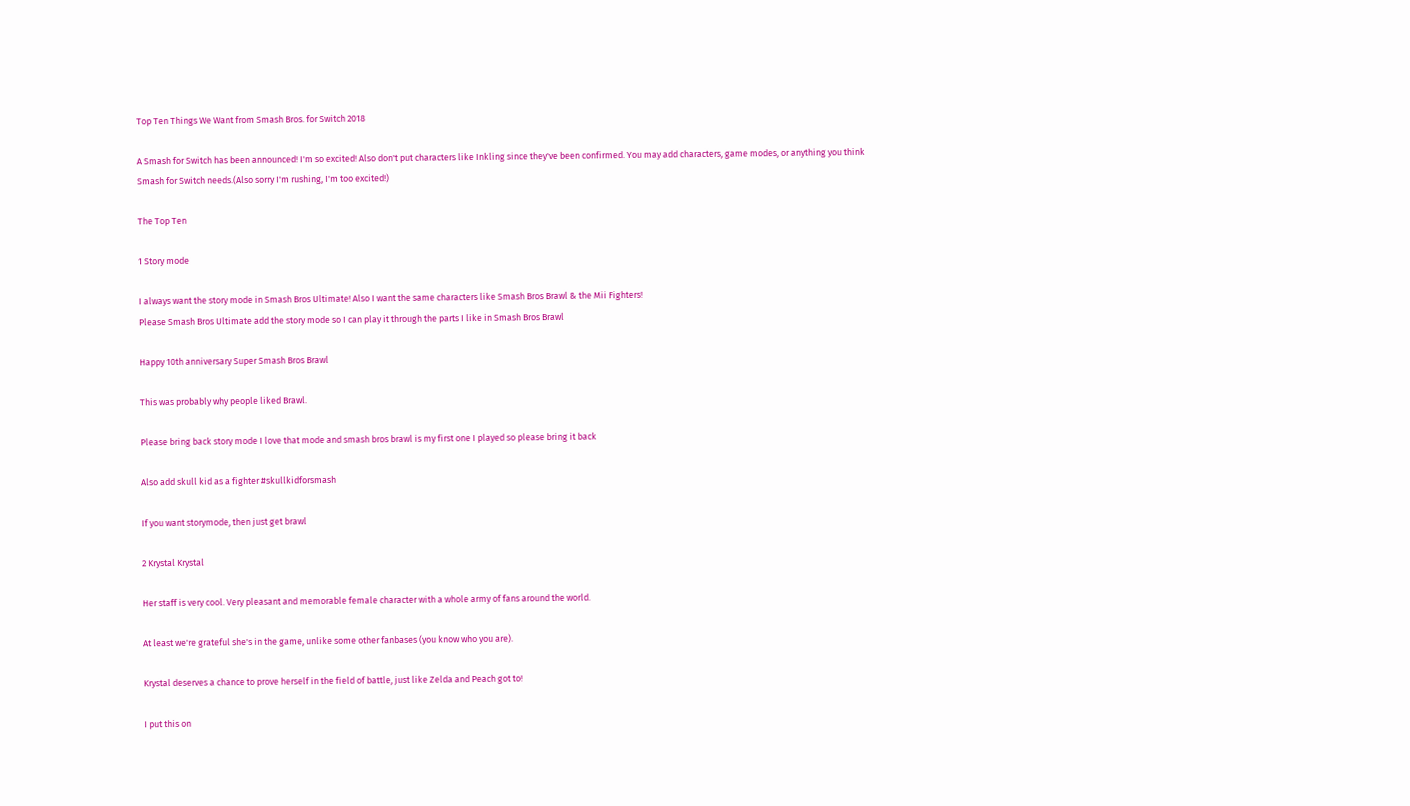Top Ten Things We Want from Smash Bros. for Switch 2018

A Smash for Switch has been announced! I'm so excited! Also don't put characters like Inkling since they've been confirmed. You may add characters, game modes, or anything you think Smash for Switch needs.(Also sorry I'm rushing, I'm too excited!)

The Top Ten

1 Story mode

I always want the story mode in Smash Bros Ultimate! Also I want the same characters like Smash Bros Brawl & the Mii Fighters!
Please Smash Bros Ultimate add the story mode so I can play it through the parts I like in Smash Bros Brawl

Happy 10th anniversary Super Smash Bros Brawl

This was probably why people liked Brawl.

Please bring back story mode I love that mode and smash bros brawl is my first one I played so please bring it back

Also add skull kid as a fighter #skullkidforsmash

If you want storymode, then just get brawl

2 Krystal Krystal

Her staff is very cool. Very pleasant and memorable female character with a whole army of fans around the world.

At least we're grateful she's in the game, unlike some other fanbases (you know who you are).

Krystal deserves a chance to prove herself in the field of battle, just like Zelda and Peach got to!

I put this on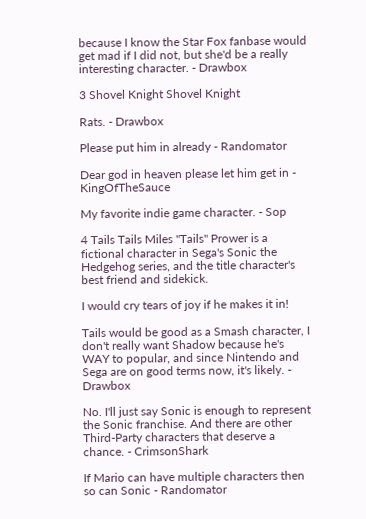because I know the Star Fox fanbase would get mad if I did not, but she'd be a really interesting character. - Drawbox

3 Shovel Knight Shovel Knight

Rats. - Drawbox

Please put him in already - Randomator

Dear god in heaven please let him get in - KingOfTheSauce

My favorite indie game character. - Sop

4 Tails Tails Miles "Tails" Prower is a fictional character in Sega's Sonic the Hedgehog series, and the title character's best friend and sidekick.

I would cry tears of joy if he makes it in!

Tails would be good as a Smash character, I don't really want Shadow because he's WAY to popular, and since Nintendo and Sega are on good terms now, it's likely. - Drawbox

No. I'll just say Sonic is enough to represent the Sonic franchise. And there are other Third-Party characters that deserve a chance. - CrimsonShark

If Mario can have multiple characters then so can Sonic - Randomator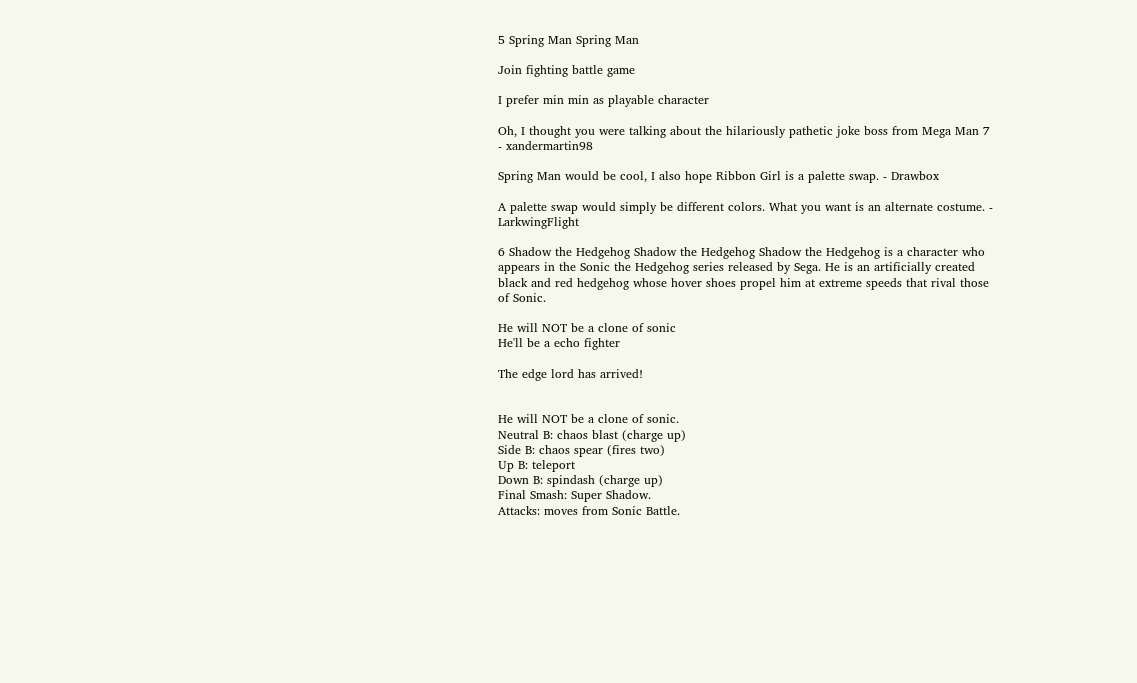5 Spring Man Spring Man

Join fighting battle game

I prefer min min as playable character

Oh, I thought you were talking about the hilariously pathetic joke boss from Mega Man 7 - xandermartin98

Spring Man would be cool, I also hope Ribbon Girl is a palette swap. - Drawbox

A palette swap would simply be different colors. What you want is an alternate costume. - LarkwingFlight

6 Shadow the Hedgehog Shadow the Hedgehog Shadow the Hedgehog is a character who appears in the Sonic the Hedgehog series released by Sega. He is an artificially created black and red hedgehog whose hover shoes propel him at extreme speeds that rival those of Sonic.

He will NOT be a clone of sonic
He'll be a echo fighter

The edge lord has arrived!


He will NOT be a clone of sonic.
Neutral B: chaos blast (charge up)
Side B: chaos spear (fires two)
Up B: teleport
Down B: spindash (charge up)
Final Smash: Super Shadow.
Attacks: moves from Sonic Battle.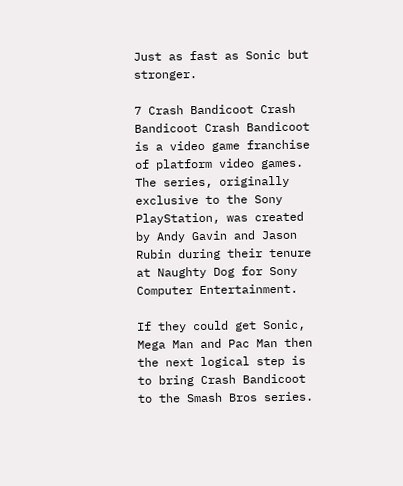Just as fast as Sonic but stronger.

7 Crash Bandicoot Crash Bandicoot Crash Bandicoot is a video game franchise of platform video games. The series, originally exclusive to the Sony PlayStation, was created by Andy Gavin and Jason Rubin during their tenure at Naughty Dog for Sony Computer Entertainment.

If they could get Sonic, Mega Man and Pac Man then the next logical step is to bring Crash Bandicoot to the Smash Bros series.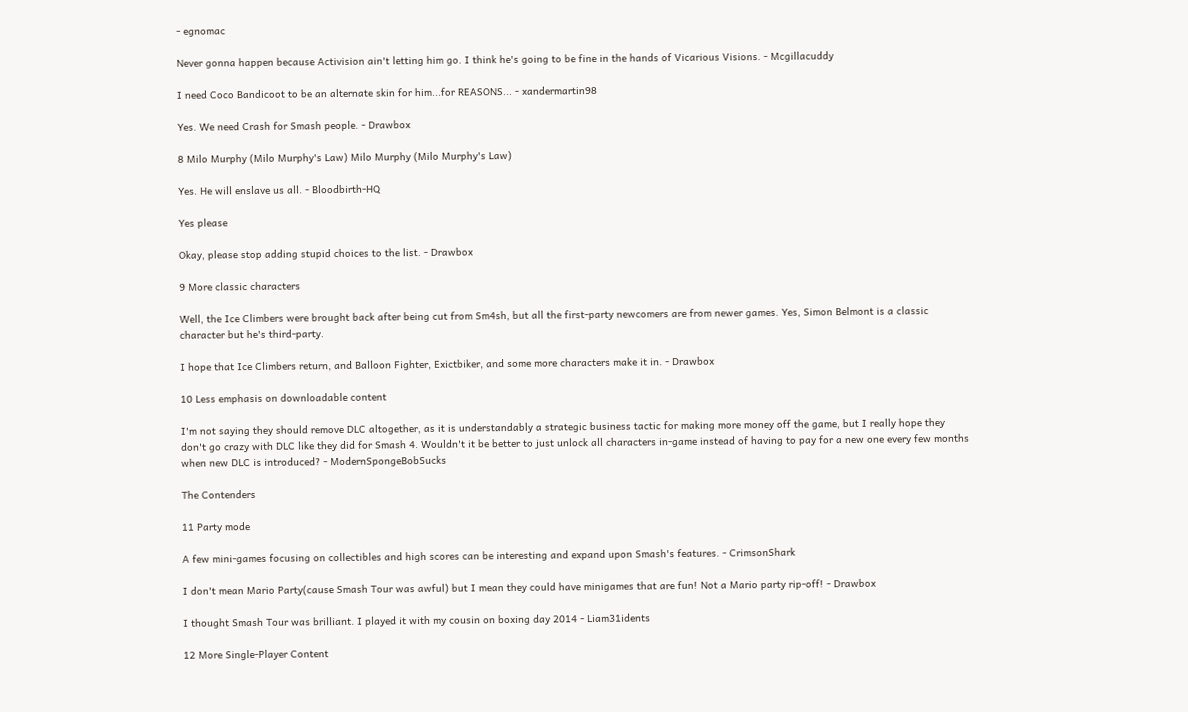- egnomac

Never gonna happen because Activision ain't letting him go. I think he's going to be fine in the hands of Vicarious Visions. - Mcgillacuddy

I need Coco Bandicoot to be an alternate skin for him...for REASONS... - xandermartin98

Yes. We need Crash for Smash people. - Drawbox

8 Milo Murphy (Milo Murphy's Law) Milo Murphy (Milo Murphy's Law)

Yes. He will enslave us all. - Bloodbirth-HQ

Yes please

Okay, please stop adding stupid choices to the list. - Drawbox

9 More classic characters

Well, the Ice Climbers were brought back after being cut from Sm4sh, but all the first-party newcomers are from newer games. Yes, Simon Belmont is a classic character but he's third-party.

I hope that Ice Climbers return, and Balloon Fighter, Exictbiker, and some more characters make it in. - Drawbox

10 Less emphasis on downloadable content

I'm not saying they should remove DLC altogether, as it is understandably a strategic business tactic for making more money off the game, but I really hope they don't go crazy with DLC like they did for Smash 4. Wouldn't it be better to just unlock all characters in-game instead of having to pay for a new one every few months when new DLC is introduced? - ModernSpongeBobSucks

The Contenders

11 Party mode

A few mini-games focusing on collectibles and high scores can be interesting and expand upon Smash's features. - CrimsonShark

I don't mean Mario Party(cause Smash Tour was awful) but I mean they could have minigames that are fun! Not a Mario party rip-off! - Drawbox

I thought Smash Tour was brilliant. I played it with my cousin on boxing day 2014 - Liam31idents

12 More Single-Player Content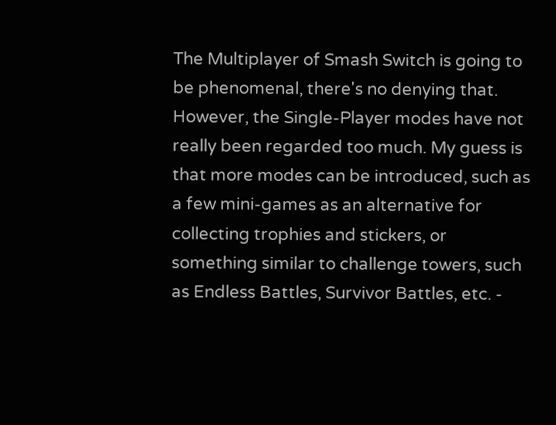The Multiplayer of Smash Switch is going to be phenomenal, there's no denying that. However, the Single-Player modes have not really been regarded too much. My guess is that more modes can be introduced, such as a few mini-games as an alternative for collecting trophies and stickers, or something similar to challenge towers, such as Endless Battles, Survivor Battles, etc. -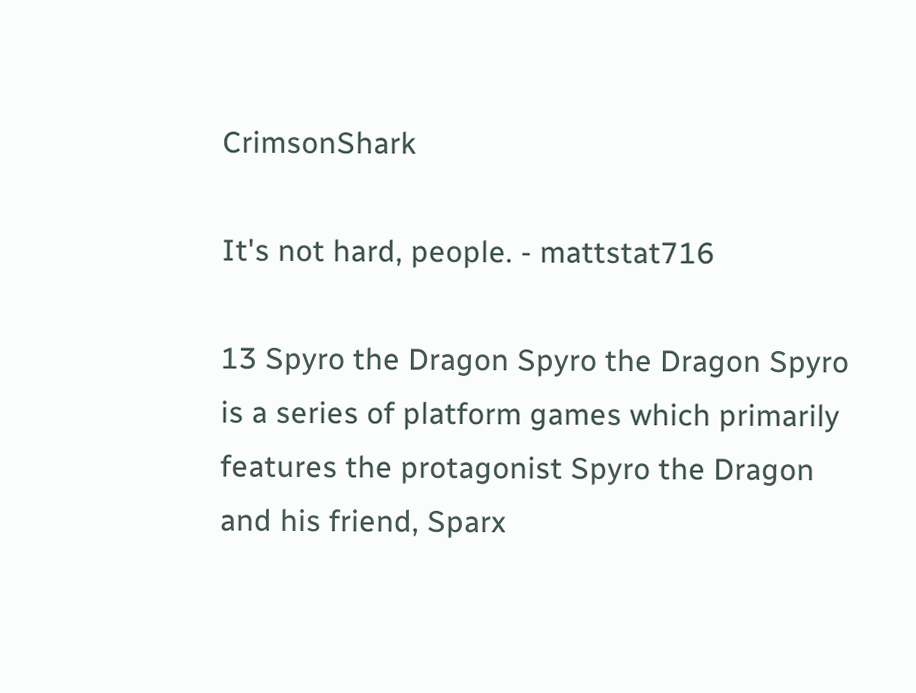CrimsonShark

It's not hard, people. - mattstat716

13 Spyro the Dragon Spyro the Dragon Spyro is a series of platform games which primarily features the protagonist Spyro the Dragon and his friend, Sparx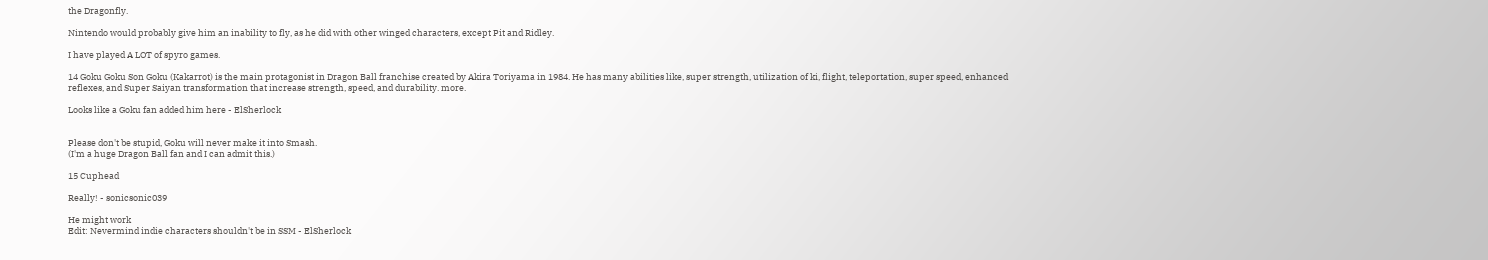the Dragonfly.

Nintendo would probably give him an inability to fly, as he did with other winged characters, except Pit and Ridley.

I have played A LOT of spyro games.

14 Goku Goku Son Goku (Kakarrot) is the main protagonist in Dragon Ball franchise created by Akira Toriyama in 1984. He has many abilities like, super strength, utilization of ki, flight, teleportation, super speed, enhanced reflexes, and Super Saiyan transformation that increase strength, speed, and durability. more.

Looks like a Goku fan added him here - ElSherlock


Please don't be stupid, Goku will never make it into Smash.
(I'm a huge Dragon Ball fan and I can admit this.)

15 Cuphead

Really! - sonicsonic039

He might work
Edit: Nevermind indie characters shouldn't be in SSM - ElSherlock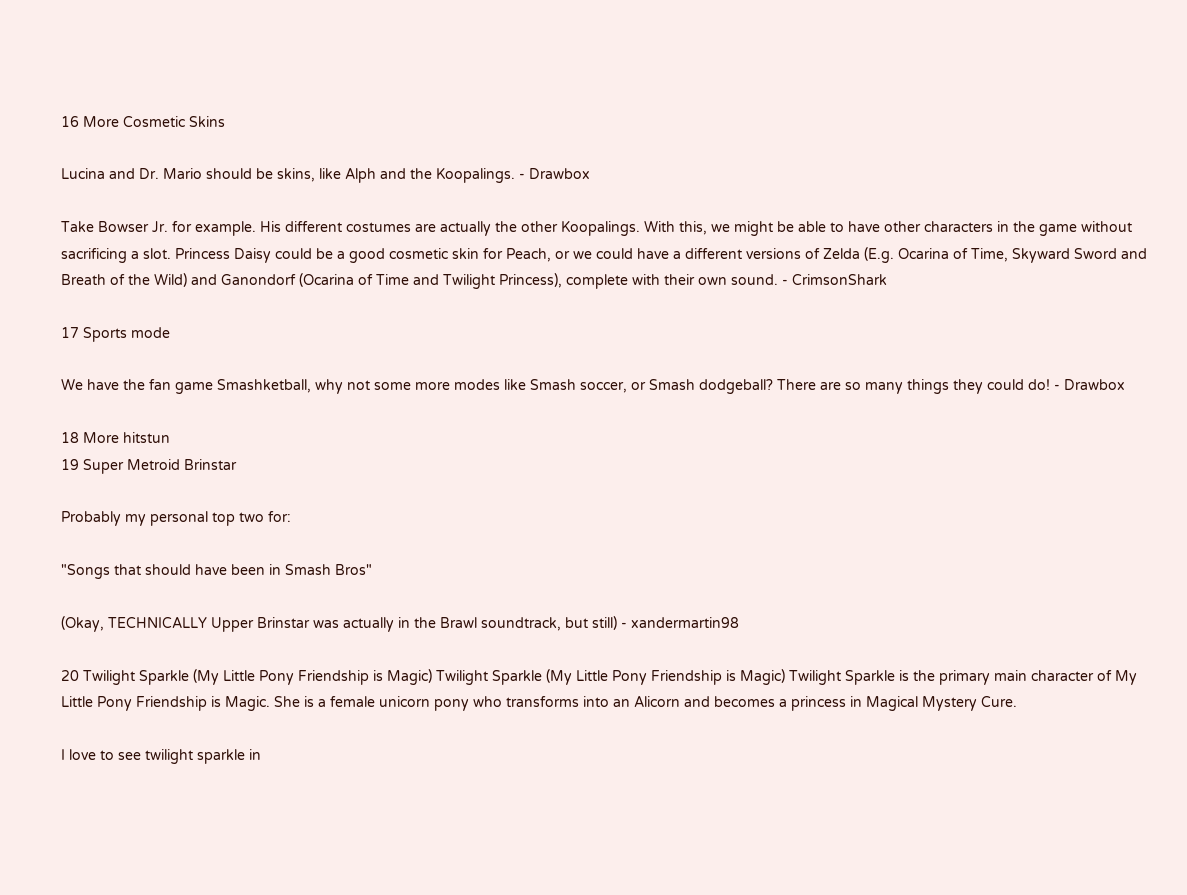16 More Cosmetic Skins

Lucina and Dr. Mario should be skins, like Alph and the Koopalings. - Drawbox

Take Bowser Jr. for example. His different costumes are actually the other Koopalings. With this, we might be able to have other characters in the game without sacrificing a slot. Princess Daisy could be a good cosmetic skin for Peach, or we could have a different versions of Zelda (E.g. Ocarina of Time, Skyward Sword and Breath of the Wild) and Ganondorf (Ocarina of Time and Twilight Princess), complete with their own sound. - CrimsonShark

17 Sports mode

We have the fan game Smashketball, why not some more modes like Smash soccer, or Smash dodgeball? There are so many things they could do! - Drawbox

18 More hitstun
19 Super Metroid Brinstar

Probably my personal top two for:

"Songs that should have been in Smash Bros"

(Okay, TECHNICALLY Upper Brinstar was actually in the Brawl soundtrack, but still) - xandermartin98

20 Twilight Sparkle (My Little Pony Friendship is Magic) Twilight Sparkle (My Little Pony Friendship is Magic) Twilight Sparkle is the primary main character of My Little Pony Friendship is Magic. She is a female unicorn pony who transforms into an Alicorn and becomes a princess in Magical Mystery Cure.

I love to see twilight sparkle in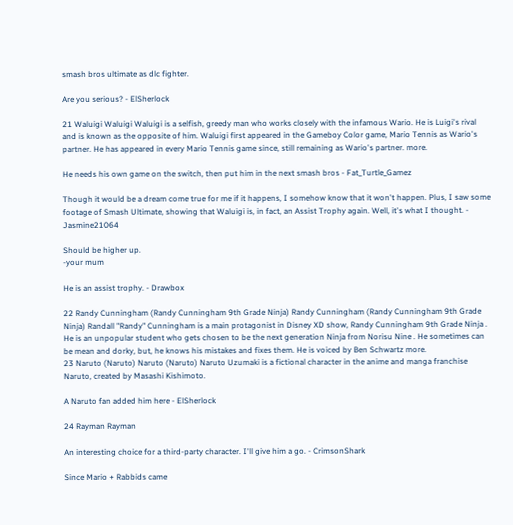smash bros ultimate as dlc fighter.

Are you serious? - ElSherlock

21 Waluigi Waluigi Waluigi is a selfish, greedy man who works closely with the infamous Wario. He is Luigi's rival and is known as the opposite of him. Waluigi first appeared in the Gameboy Color game, Mario Tennis as Wario's partner. He has appeared in every Mario Tennis game since, still remaining as Wario's partner. more.

He needs his own game on the switch, then put him in the next smash bros - Fat_Turtle_Gamez

Though it would be a dream come true for me if it happens, I somehow know that it won't happen. Plus, I saw some footage of Smash Ultimate, showing that Waluigi is, in fact, an Assist Trophy again. Well, it's what I thought. - Jasmine21064

Should be higher up.
-your mum

He is an assist trophy. - Drawbox

22 Randy Cunningham (Randy Cunningham 9th Grade Ninja) Randy Cunningham (Randy Cunningham 9th Grade Ninja) Randall "Randy" Cunningham is a main protagonist in Disney XD show, Randy Cunningham 9th Grade Ninja . He is an unpopular student who gets chosen to be the next generation Ninja from Norisu Nine . He sometimes can be mean and dorky, but, he knows his mistakes and fixes them. He is voiced by Ben Schwartz more.
23 Naruto (Naruto) Naruto (Naruto) Naruto Uzumaki is a fictional character in the anime and manga franchise Naruto, created by Masashi Kishimoto.

A Naruto fan added him here - ElSherlock

24 Rayman Rayman

An interesting choice for a third-party character. I'll give him a go. - CrimsonShark

Since Mario + Rabbids came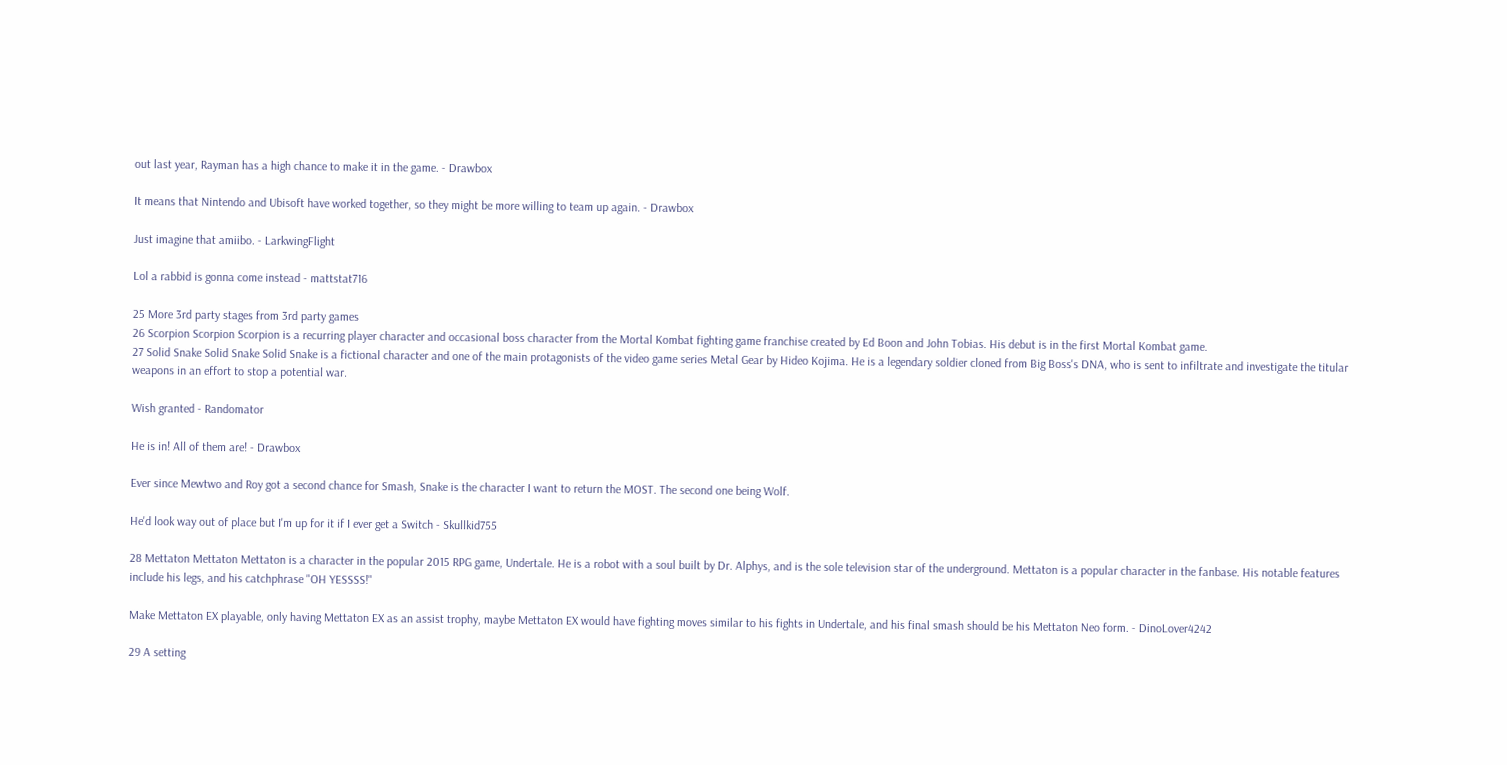out last year, Rayman has a high chance to make it in the game. - Drawbox

It means that Nintendo and Ubisoft have worked together, so they might be more willing to team up again. - Drawbox

Just imagine that amiibo. - LarkwingFlight

Lol a rabbid is gonna come instead - mattstat716

25 More 3rd party stages from 3rd party games
26 Scorpion Scorpion Scorpion is a recurring player character and occasional boss character from the Mortal Kombat fighting game franchise created by Ed Boon and John Tobias. His debut is in the first Mortal Kombat game.
27 Solid Snake Solid Snake Solid Snake is a fictional character and one of the main protagonists of the video game series Metal Gear by Hideo Kojima. He is a legendary soldier cloned from Big Boss's DNA, who is sent to infiltrate and investigate the titular weapons in an effort to stop a potential war.

Wish granted - Randomator

He is in! All of them are! - Drawbox

Ever since Mewtwo and Roy got a second chance for Smash, Snake is the character I want to return the MOST. The second one being Wolf.

He'd look way out of place but I'm up for it if I ever get a Switch - Skullkid755

28 Mettaton Mettaton Mettaton is a character in the popular 2015 RPG game, Undertale. He is a robot with a soul built by Dr. Alphys, and is the sole television star of the underground. Mettaton is a popular character in the fanbase. His notable features include his legs, and his catchphrase "OH YESSSS!"

Make Mettaton EX playable, only having Mettaton EX as an assist trophy, maybe Mettaton EX would have fighting moves similar to his fights in Undertale, and his final smash should be his Mettaton Neo form. - DinoLover4242

29 A setting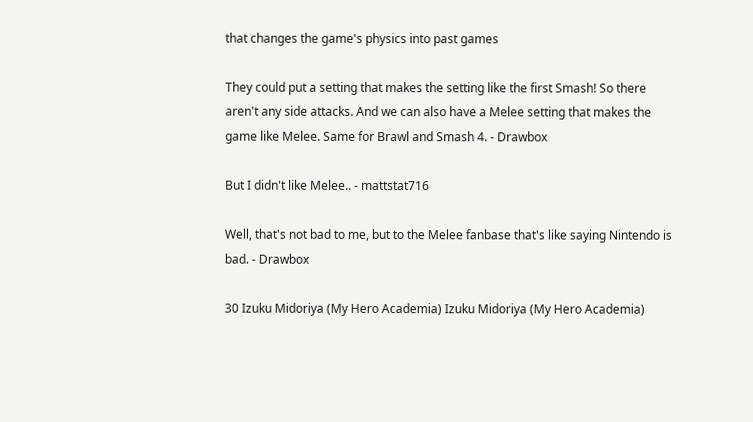that changes the game's physics into past games

They could put a setting that makes the setting like the first Smash! So there aren't any side attacks. And we can also have a Melee setting that makes the game like Melee. Same for Brawl and Smash 4. - Drawbox

But I didn't like Melee.. - mattstat716

Well, that's not bad to me, but to the Melee fanbase that's like saying Nintendo is bad. - Drawbox

30 Izuku Midoriya (My Hero Academia) Izuku Midoriya (My Hero Academia)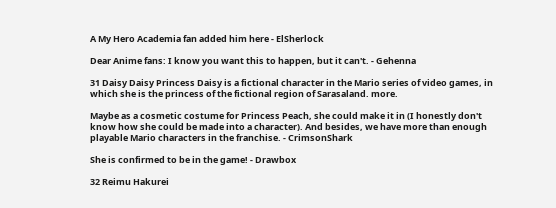A My Hero Academia fan added him here - ElSherlock

Dear Anime fans: I know you want this to happen, but it can't. - Gehenna

31 Daisy Daisy Princess Daisy is a fictional character in the Mario series of video games, in which she is the princess of the fictional region of Sarasaland. more.

Maybe as a cosmetic costume for Princess Peach, she could make it in (I honestly don't know how she could be made into a character). And besides, we have more than enough playable Mario characters in the franchise. - CrimsonShark

She is confirmed to be in the game! - Drawbox

32 Reimu Hakurei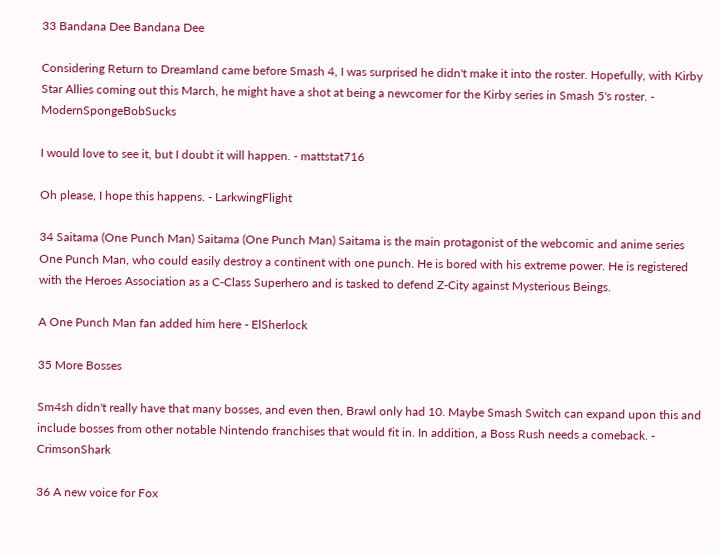33 Bandana Dee Bandana Dee

Considering Return to Dreamland came before Smash 4, I was surprised he didn't make it into the roster. Hopefully, with Kirby Star Allies coming out this March, he might have a shot at being a newcomer for the Kirby series in Smash 5's roster. - ModernSpongeBobSucks

I would love to see it, but I doubt it will happen. - mattstat716

Oh please, I hope this happens. - LarkwingFlight

34 Saitama (One Punch Man) Saitama (One Punch Man) Saitama is the main protagonist of the webcomic and anime series One Punch Man, who could easily destroy a continent with one punch. He is bored with his extreme power. He is registered with the Heroes Association as a C-Class Superhero and is tasked to defend Z-City against Mysterious Beings.

A One Punch Man fan added him here - ElSherlock

35 More Bosses

Sm4sh didn't really have that many bosses, and even then, Brawl only had 10. Maybe Smash Switch can expand upon this and include bosses from other notable Nintendo franchises that would fit in. In addition, a Boss Rush needs a comeback. - CrimsonShark

36 A new voice for Fox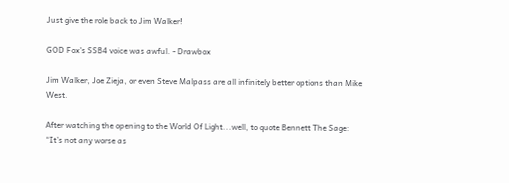Just give the role back to Jim Walker!

GOD Fox's SSB4 voice was awful. - Drawbox

Jim Walker, Joe Zieja, or even Steve Malpass are all infinitely better options than Mike West.

After watching the opening to the World Of Light...well, to quote Bennett The Sage: “It’s not any worse as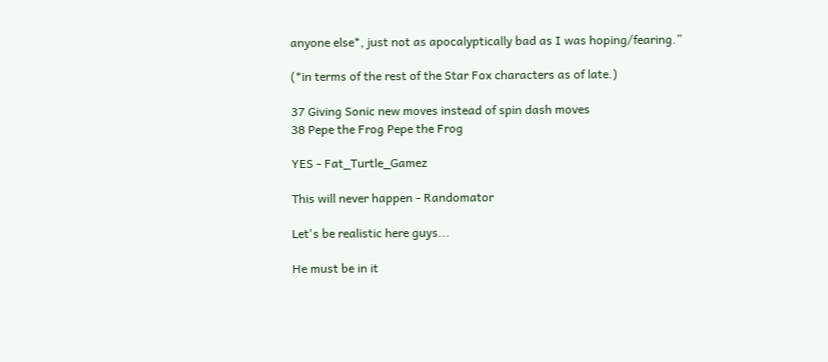anyone else*, just not as apocalyptically bad as I was hoping/fearing.”

(*in terms of the rest of the Star Fox characters as of late.)

37 Giving Sonic new moves instead of spin dash moves
38 Pepe the Frog Pepe the Frog

YES - Fat_Turtle_Gamez

This will never happen - Randomator

Let's be realistic here guys...

He must be in it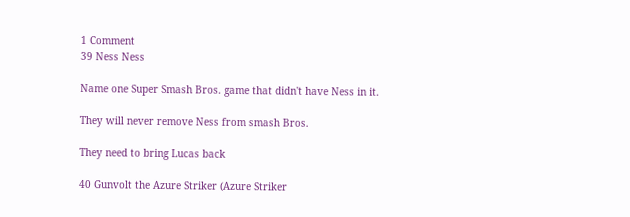1 Comment
39 Ness Ness

Name one Super Smash Bros. game that didn't have Ness in it.

They will never remove Ness from smash Bros.

They need to bring Lucas back

40 Gunvolt the Azure Striker (Azure Striker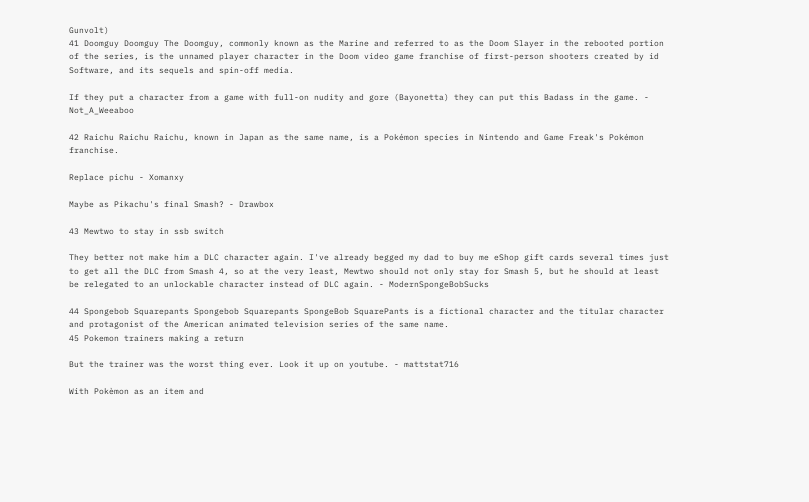Gunvolt)
41 Doomguy Doomguy The Doomguy, commonly known as the Marine and referred to as the Doom Slayer in the rebooted portion of the series, is the unnamed player character in the Doom video game franchise of first-person shooters created by id Software, and its sequels and spin-off media.

If they put a character from a game with full-on nudity and gore (Bayonetta) they can put this Badass in the game. - Not_A_Weeaboo

42 Raichu Raichu Raichu, known in Japan as the same name, is a Pokémon species in Nintendo and Game Freak's Pokémon franchise.

Replace pichu - Xomanxy

Maybe as Pikachu's final Smash? - Drawbox

43 Mewtwo to stay in ssb switch

They better not make him a DLC character again. I've already begged my dad to buy me eShop gift cards several times just to get all the DLC from Smash 4, so at the very least, Mewtwo should not only stay for Smash 5, but he should at least be relegated to an unlockable character instead of DLC again. - ModernSpongeBobSucks

44 Spongebob Squarepants Spongebob Squarepants SpongeBob SquarePants is a fictional character and the titular character and protagonist of the American animated television series of the same name.
45 Pokemon trainers making a return

But the trainer was the worst thing ever. Look it up on youtube. - mattstat716

With Pokèmon as an item and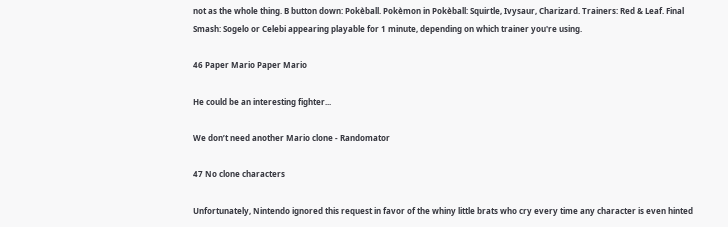not as the whole thing. B button down: Pokèball. Pokèmon in Pokèball: Squirtle, Ivysaur, Charizard. Trainers: Red & Leaf. Final Smash: Sogelo or Celebi appearing playable for 1 minute, depending on which trainer you're using.

46 Paper Mario Paper Mario

He could be an interesting fighter...

We don’t need another Mario clone - Randomator

47 No clone characters

Unfortunately, Nintendo ignored this request in favor of the whiny little brats who cry every time any character is even hinted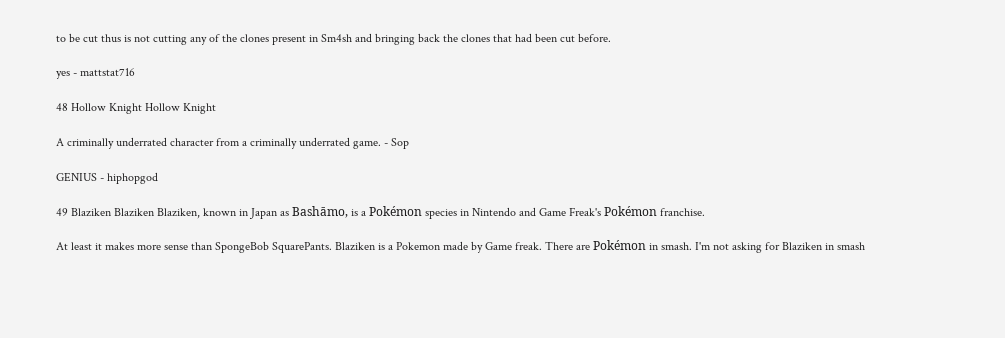to be cut thus is not cutting any of the clones present in Sm4sh and bringing back the clones that had been cut before.

yes - mattstat716

48 Hollow Knight Hollow Knight

A criminally underrated character from a criminally underrated game. - Sop

GENIUS - hiphopgod

49 Blaziken Blaziken Blaziken, known in Japan as Bashāmo, is a Pokémon species in Nintendo and Game Freak's Pokémon franchise.

At least it makes more sense than SpongeBob SquarePants. Blaziken is a Pokemon made by Game freak. There are Pokémon in smash. I'm not asking for Blaziken in smash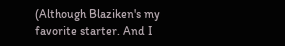(Although Blaziken's my favorite starter. And I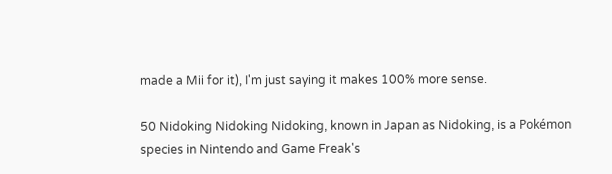made a Mii for it), I'm just saying it makes 100% more sense.

50 Nidoking Nidoking Nidoking, known in Japan as Nidoking, is a Pokémon species in Nintendo and Game Freak's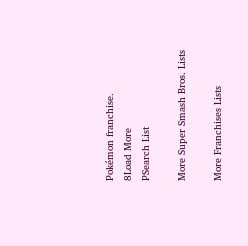Pokémon franchise.
8Load More
PSearch List

More Super Smash Bros. Lists

More Franchises Lists